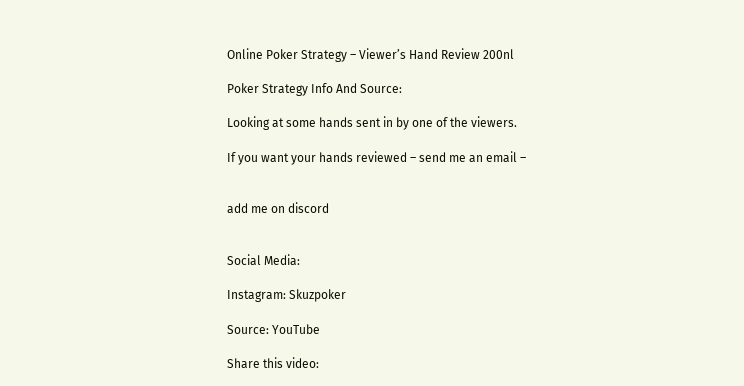Online Poker Strategy – Viewer’s Hand Review 200nl

Poker Strategy Info And Source:

Looking at some hands sent in by one of the viewers.

If you want your hands reviewed – send me an email –


add me on discord


Social Media:

Instagram: Skuzpoker

Source: YouTube

Share this video: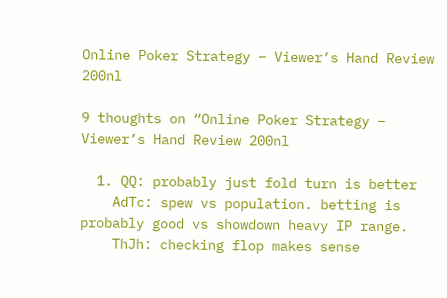Online Poker Strategy – Viewer’s Hand Review 200nl

9 thoughts on “Online Poker Strategy – Viewer’s Hand Review 200nl

  1. QQ: probably just fold turn is better
    AdTc: spew vs population. betting is probably good vs showdown heavy IP range.
    ThJh: checking flop makes sense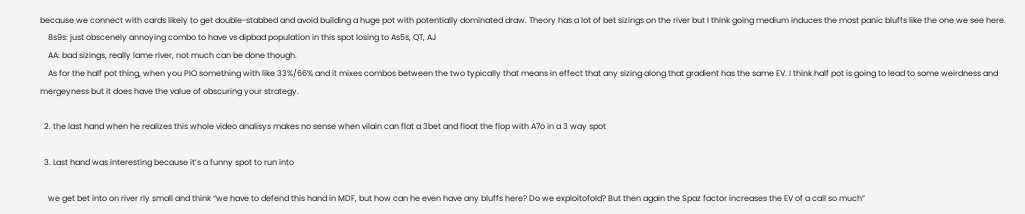because we connect with cards likely to get double-stabbed and avoid building a huge pot with potentially dominated draw. Theory has a lot of bet sizings on the river but I think going medium induces the most panic bluffs like the one we see here.
    8s9s: just obscenely annoying combo to have vs dipbad population in this spot losing to As5s, QT, AJ
    AA: bad sizings, really lame river, not much can be done though.
    As for the half pot thing, when you PIO something with like 33%/66% and it mixes combos between the two typically that means in effect that any sizing along that gradient has the same EV. I think half pot is going to lead to some weirdness and mergeyness but it does have the value of obscuring your strategy.

  2. the last hand when he realizes this whole video analisys makes no sense when vilain can flat a 3bet and float the flop with A7o in a 3 way spot

  3. Last hand was interesting because it’s a funny spot to run into

    we get bet into on river rly small and think “we have to defend this hand in MDF, but how can he even have any bluffs here? Do we exploitofold? But then again the Spaz factor increases the EV of a call so much”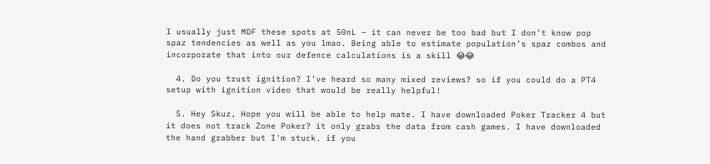I usually just MDF these spots at 50nL – it can never be too bad but I don’t know pop spaz tendencies as well as you lmao. Being able to estimate population’s spaz combos and incorporate that into our defence calculations is a skill 😂😂

  4. Do you trust ignition? I’ve heard so many mixed reviews? so if you could do a PT4 setup with ignition video that would be really helpful!

  5. Hey Skuz, Hope you will be able to help mate. I have downloaded Poker Tracker 4 but it does not track Zone Poker? it only grabs the data from cash games. I have downloaded the hand grabber but I'm stuck. if you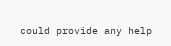could provide any help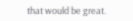that would be great.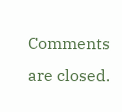Comments are closed.